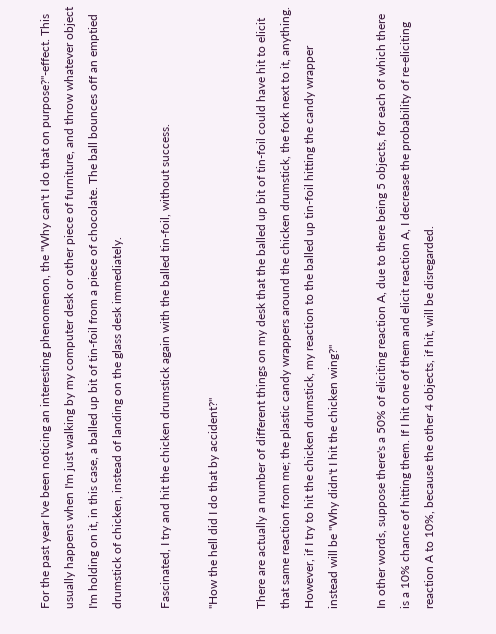For the past year I've been noticing an interesting phenomenon, the "Why can't I do that on purpose?"-effect. This usually happens when I'm just walking by my computer desk or other piece of furniture, and throw whatever object I'm holding on it, in this case, a balled up bit of tin-foil from a piece of chocolate. The ball bounces off an emptied drumstick of chicken, instead of landing on the glass desk immediately.

Fascinated, I try and hit the chicken drumstick again with the balled tin-foil, without success.

"How the hell did I do that by accident?"

There are actually a number of different things on my desk that the balled up bit of tin-foil could have hit to elicit that same reaction from me; the plastic candy wrappers around the chicken drumstick, the fork next to it, anything. However, if I try to hit the chicken drumstick, my reaction to the balled up tin-foil hitting the candy wrapper instead will be "Why didn't I hit the chicken wing?"

In other words, suppose there's a 50% of eliciting reaction A, due to there being 5 objects, for each of which there is a 10% chance of hitting them. If I hit one of them and elicit reaction A, I decrease the probability of re-eliciting reaction A to 10%, because the other 4 objects, if hit, will be disregarded.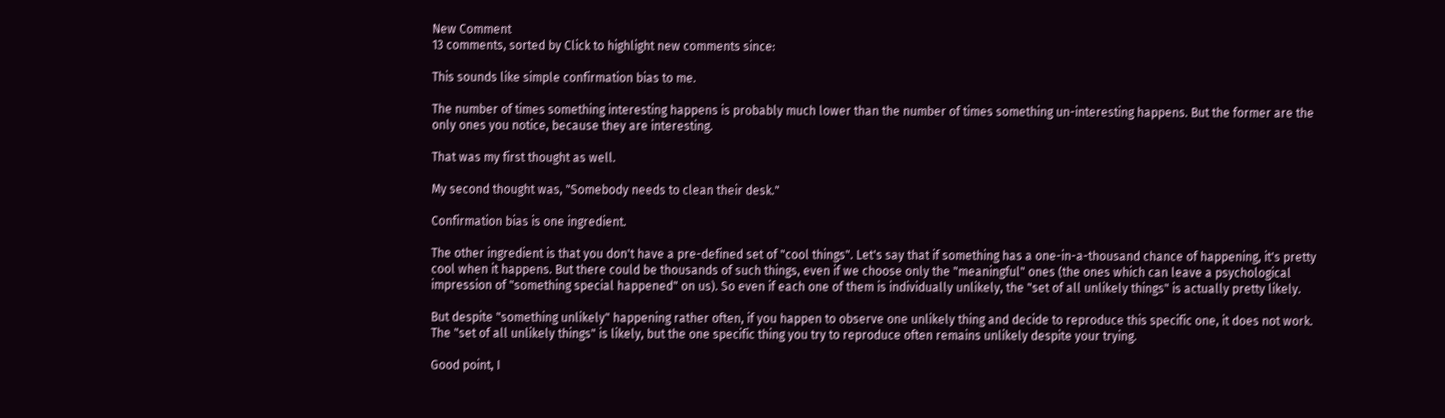New Comment
13 comments, sorted by Click to highlight new comments since:

This sounds like simple confirmation bias to me.

The number of times something interesting happens is probably much lower than the number of times something un-interesting happens. But the former are the only ones you notice, because they are interesting.

That was my first thought as well.

My second thought was, "Somebody needs to clean their desk."

Confirmation bias is one ingredient.

The other ingredient is that you don't have a pre-defined set of "cool things". Let's say that if something has a one-in-a-thousand chance of happening, it's pretty cool when it happens. But there could be thousands of such things, even if we choose only the "meaningful" ones (the ones which can leave a psychological impression of "something special happened" on us). So even if each one of them is individually unlikely, the "set of all unlikely things" is actually pretty likely.

But despite "something unlikely" happening rather often, if you happen to observe one unlikely thing and decide to reproduce this specific one, it does not work. The "set of all unlikely things" is likely, but the one specific thing you try to reproduce often remains unlikely despite your trying.

Good point, I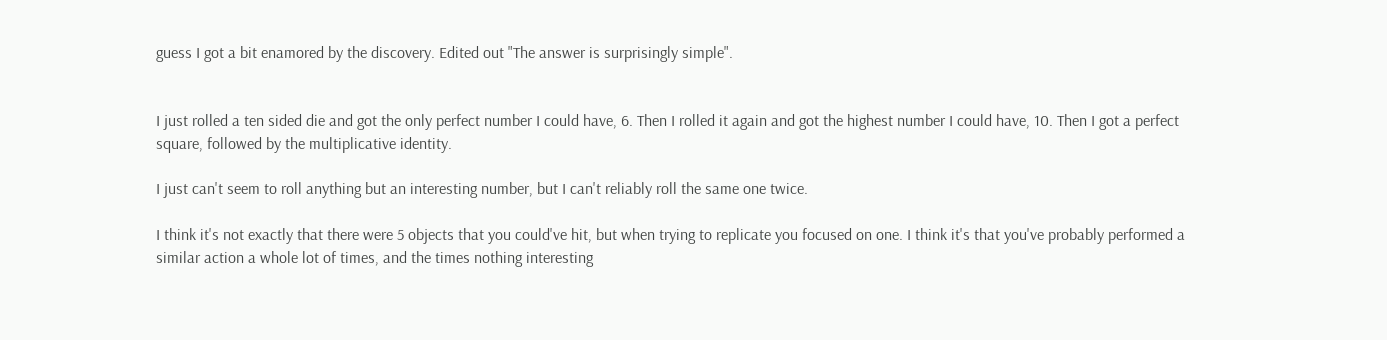guess I got a bit enamored by the discovery. Edited out "The answer is surprisingly simple".


I just rolled a ten sided die and got the only perfect number I could have, 6. Then I rolled it again and got the highest number I could have, 10. Then I got a perfect square, followed by the multiplicative identity.

I just can't seem to roll anything but an interesting number, but I can't reliably roll the same one twice.

I think it's not exactly that there were 5 objects that you could've hit, but when trying to replicate you focused on one. I think it's that you've probably performed a similar action a whole lot of times, and the times nothing interesting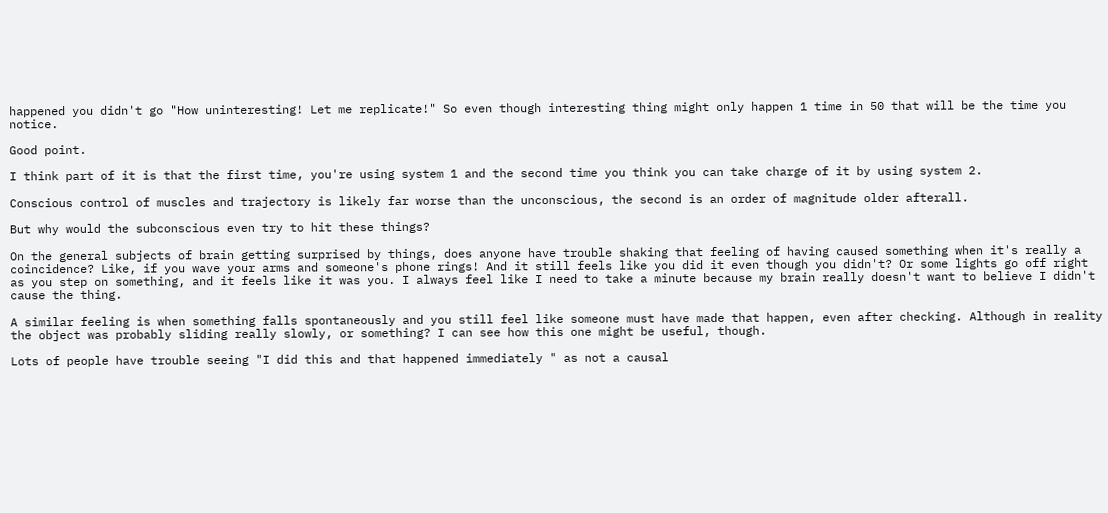happened you didn't go "How uninteresting! Let me replicate!" So even though interesting thing might only happen 1 time in 50 that will be the time you notice.

Good point.

I think part of it is that the first time, you're using system 1 and the second time you think you can take charge of it by using system 2.

Conscious control of muscles and trajectory is likely far worse than the unconscious, the second is an order of magnitude older afterall.

But why would the subconscious even try to hit these things?

On the general subjects of brain getting surprised by things, does anyone have trouble shaking that feeling of having caused something when it's really a coincidence? Like, if you wave your arms and someone's phone rings! And it still feels like you did it even though you didn't? Or some lights go off right as you step on something, and it feels like it was you. I always feel like I need to take a minute because my brain really doesn't want to believe I didn't cause the thing.

A similar feeling is when something falls spontaneously and you still feel like someone must have made that happen, even after checking. Although in reality the object was probably sliding really slowly, or something? I can see how this one might be useful, though.

Lots of people have trouble seeing "I did this and that happened immediately " as not a causal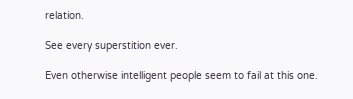relation.

See every superstition ever.

Even otherwise intelligent people seem to fail at this one.